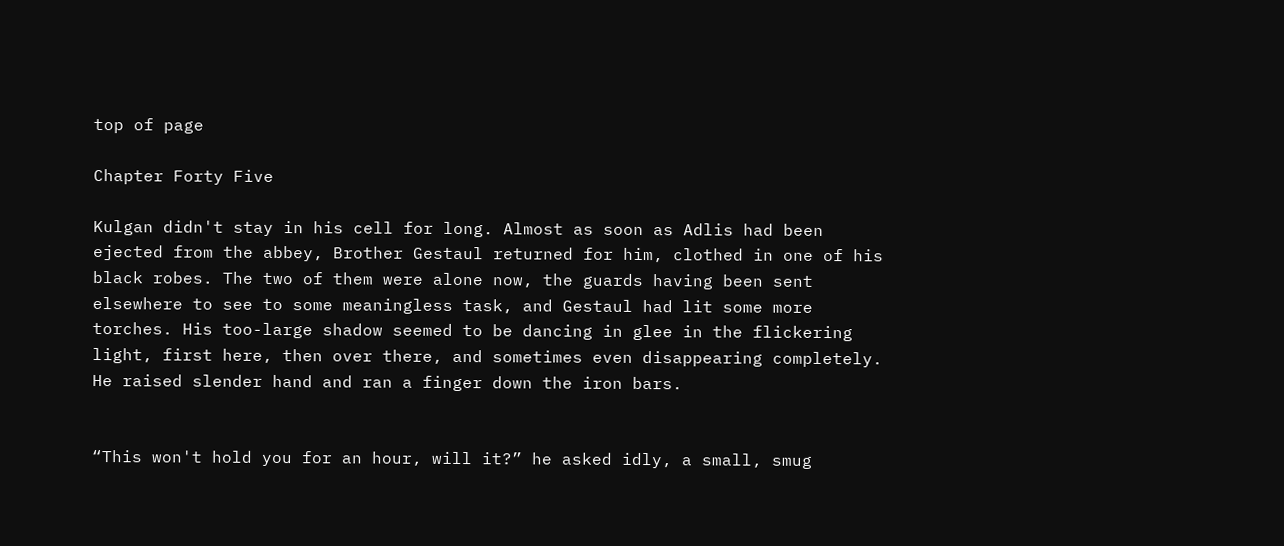top of page

Chapter Forty Five

Kulgan didn't stay in his cell for long. Almost as soon as Adlis had been ejected from the abbey, Brother Gestaul returned for him, clothed in one of his black robes. The two of them were alone now, the guards having been sent elsewhere to see to some meaningless task, and Gestaul had lit some more torches. His too-large shadow seemed to be dancing in glee in the flickering light, first here, then over there, and sometimes even disappearing completely. He raised slender hand and ran a finger down the iron bars.


“This won't hold you for an hour, will it?” he asked idly, a small, smug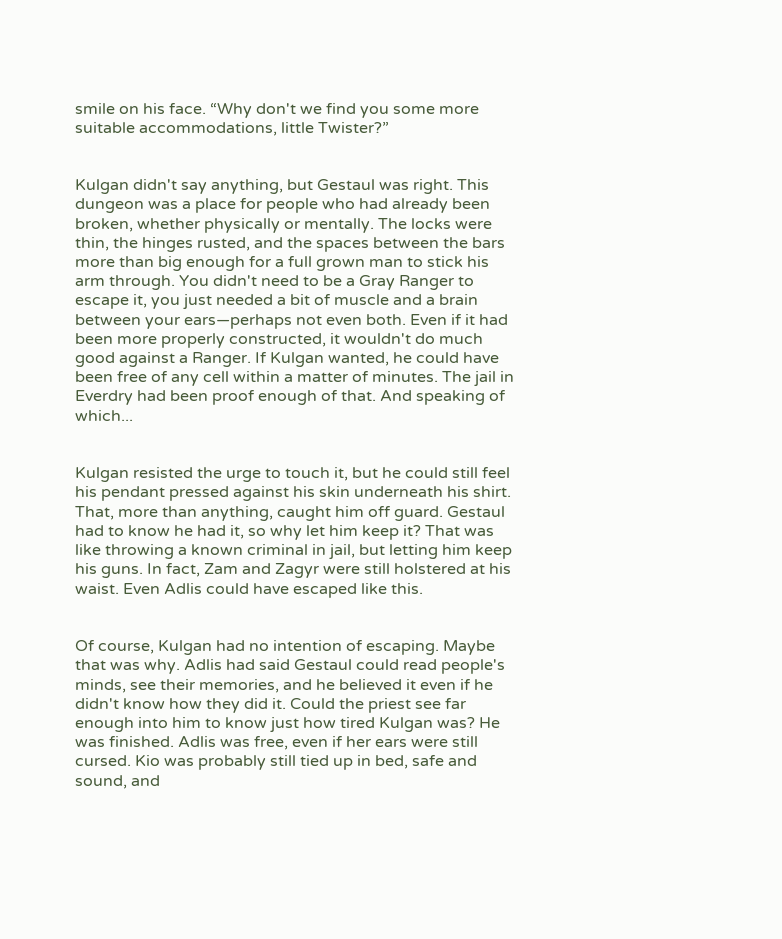smile on his face. “Why don't we find you some more suitable accommodations, little Twister?”


Kulgan didn't say anything, but Gestaul was right. This dungeon was a place for people who had already been broken, whether physically or mentally. The locks were thin, the hinges rusted, and the spaces between the bars more than big enough for a full grown man to stick his arm through. You didn't need to be a Gray Ranger to escape it, you just needed a bit of muscle and a brain between your ears—perhaps not even both. Even if it had been more properly constructed, it wouldn't do much good against a Ranger. If Kulgan wanted, he could have been free of any cell within a matter of minutes. The jail in Everdry had been proof enough of that. And speaking of which...


Kulgan resisted the urge to touch it, but he could still feel his pendant pressed against his skin underneath his shirt. That, more than anything, caught him off guard. Gestaul had to know he had it, so why let him keep it? That was like throwing a known criminal in jail, but letting him keep his guns. In fact, Zam and Zagyr were still holstered at his waist. Even Adlis could have escaped like this.


Of course, Kulgan had no intention of escaping. Maybe that was why. Adlis had said Gestaul could read people's minds, see their memories, and he believed it even if he didn't know how they did it. Could the priest see far enough into him to know just how tired Kulgan was? He was finished. Adlis was free, even if her ears were still cursed. Kio was probably still tied up in bed, safe and sound, and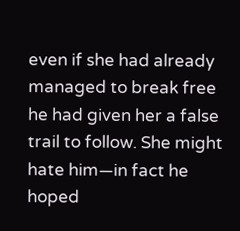even if she had already managed to break free he had given her a false trail to follow. She might hate him—in fact he hoped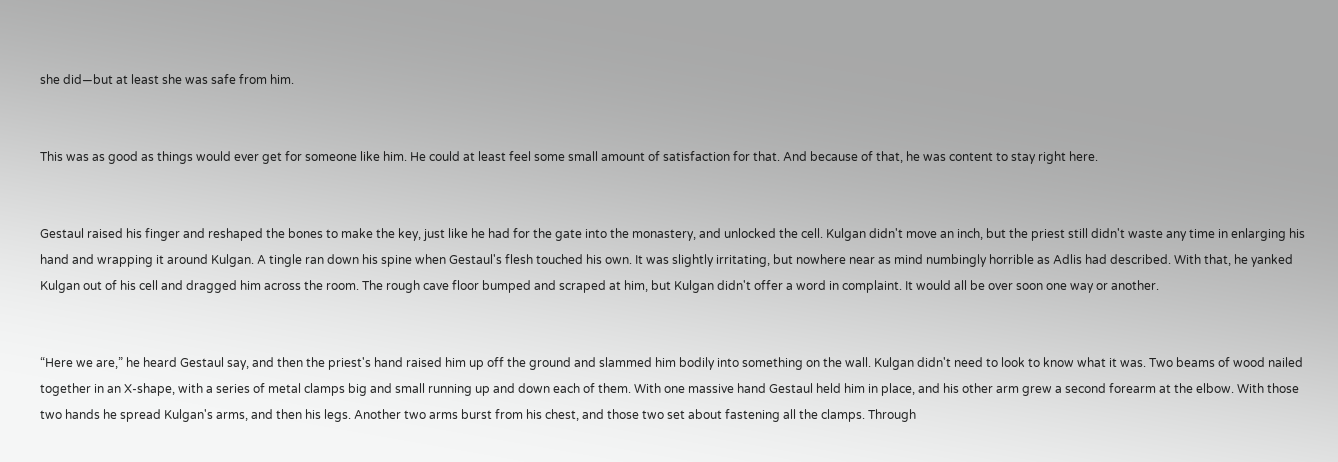she did—but at least she was safe from him.


This was as good as things would ever get for someone like him. He could at least feel some small amount of satisfaction for that. And because of that, he was content to stay right here.


Gestaul raised his finger and reshaped the bones to make the key, just like he had for the gate into the monastery, and unlocked the cell. Kulgan didn't move an inch, but the priest still didn't waste any time in enlarging his hand and wrapping it around Kulgan. A tingle ran down his spine when Gestaul's flesh touched his own. It was slightly irritating, but nowhere near as mind numbingly horrible as Adlis had described. With that, he yanked Kulgan out of his cell and dragged him across the room. The rough cave floor bumped and scraped at him, but Kulgan didn't offer a word in complaint. It would all be over soon one way or another.


“Here we are,” he heard Gestaul say, and then the priest's hand raised him up off the ground and slammed him bodily into something on the wall. Kulgan didn't need to look to know what it was. Two beams of wood nailed together in an X-shape, with a series of metal clamps big and small running up and down each of them. With one massive hand Gestaul held him in place, and his other arm grew a second forearm at the elbow. With those two hands he spread Kulgan's arms, and then his legs. Another two arms burst from his chest, and those two set about fastening all the clamps. Through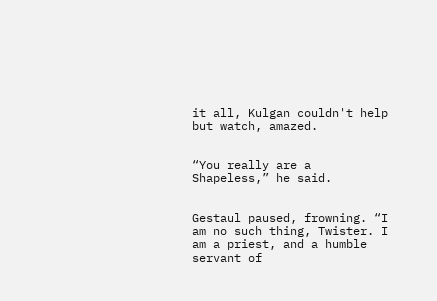it all, Kulgan couldn't help but watch, amazed.


“You really are a Shapeless,” he said.


Gestaul paused, frowning. “I am no such thing, Twister. I am a priest, and a humble servant of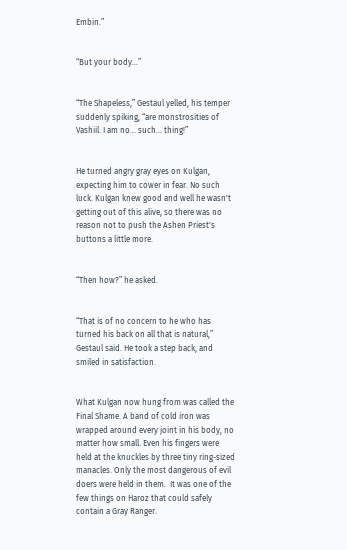Embin.”


“But your body...”


“The Shapeless,” Gestaul yelled, his temper suddenly spiking, “are monstrosities of Vashiil. I am no… such… thing!”


He turned angry gray eyes on Kulgan, expecting him to cower in fear. No such luck. Kulgan knew good and well he wasn't getting out of this alive, so there was no reason not to push the Ashen Priest's buttons a little more.


“Then how?” he asked.


“That is of no concern to he who has turned his back on all that is natural,” Gestaul said. He took a step back, and smiled in satisfaction.


What Kulgan now hung from was called the Final Shame. A band of cold iron was wrapped around every joint in his body, no matter how small. Even his fingers were held at the knuckles by three tiny ring-sized manacles. Only the most dangerous of evil doers were held in them.  It was one of the few things on Haroz that could safely contain a Gray Ranger.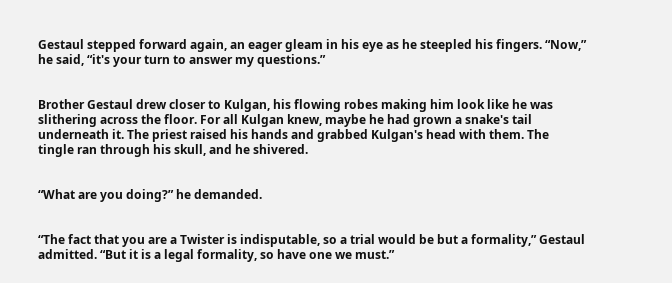Gestaul stepped forward again, an eager gleam in his eye as he steepled his fingers. “Now,” he said, “it's your turn to answer my questions.”


Brother Gestaul drew closer to Kulgan, his flowing robes making him look like he was slithering across the floor. For all Kulgan knew, maybe he had grown a snake's tail underneath it. The priest raised his hands and grabbed Kulgan's head with them. The tingle ran through his skull, and he shivered.


“What are you doing?” he demanded.


“The fact that you are a Twister is indisputable, so a trial would be but a formality,” Gestaul admitted. “But it is a legal formality, so have one we must.”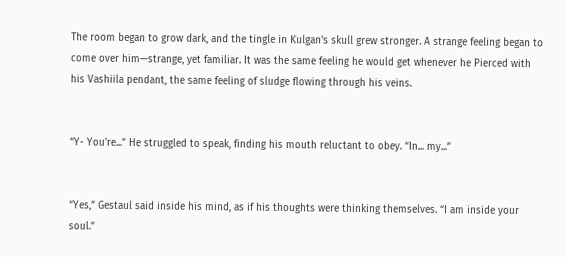The room began to grow dark, and the tingle in Kulgan's skull grew stronger. A strange feeling began to come over him—strange, yet familiar. It was the same feeling he would get whenever he Pierced with his Vashiila pendant, the same feeling of sludge flowing through his veins.


“Y- You're...” He struggled to speak, finding his mouth reluctant to obey. “In... my...”


“Yes,” Gestaul said inside his mind, as if his thoughts were thinking themselves. “I am inside your soul.”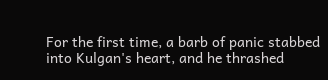For the first time, a barb of panic stabbed into Kulgan's heart, and he thrashed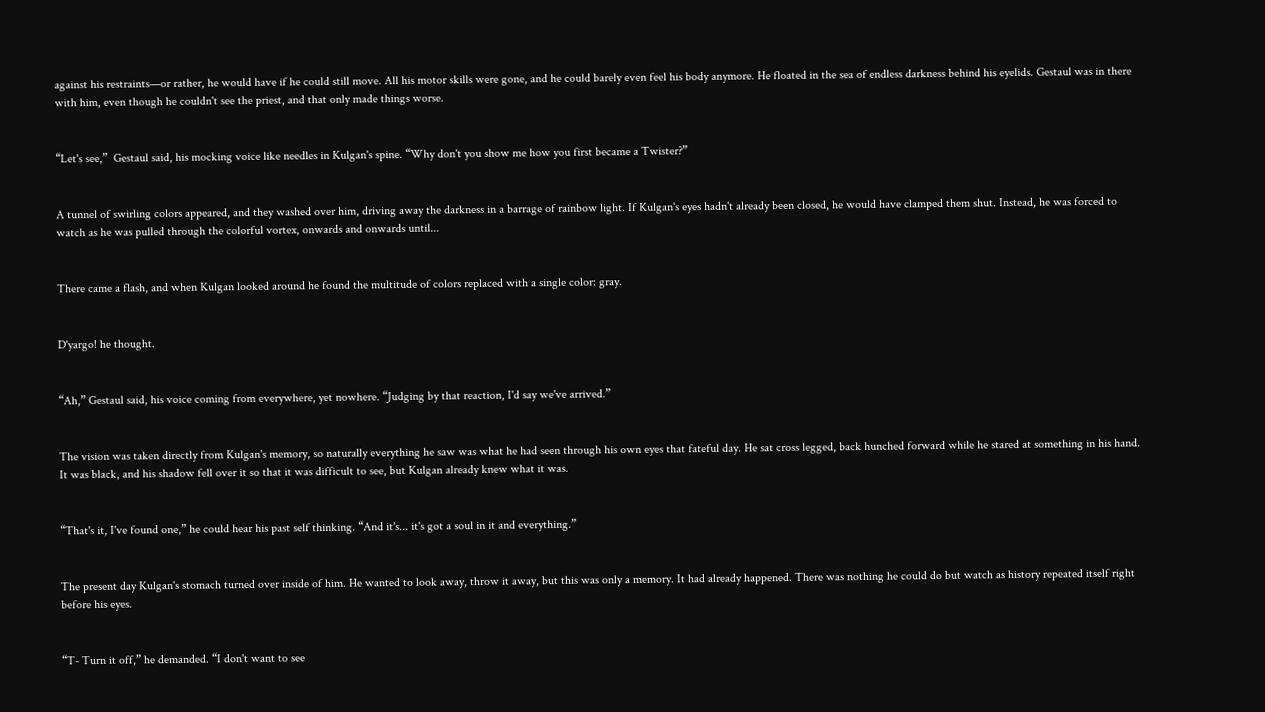against his restraints—or rather, he would have if he could still move. All his motor skills were gone, and he could barely even feel his body anymore. He floated in the sea of endless darkness behind his eyelids. Gestaul was in there with him, even though he couldn't see the priest, and that only made things worse.


“Let's see,”  Gestaul said, his mocking voice like needles in Kulgan's spine. “Why don't you show me how you first became a Twister?”


A tunnel of swirling colors appeared, and they washed over him, driving away the darkness in a barrage of rainbow light. If Kulgan's eyes hadn't already been closed, he would have clamped them shut. Instead, he was forced to watch as he was pulled through the colorful vortex, onwards and onwards until...


There came a flash, and when Kulgan looked around he found the multitude of colors replaced with a single color: gray.


D'yargo! he thought.


“Ah,” Gestaul said, his voice coming from everywhere, yet nowhere. “Judging by that reaction, I'd say we've arrived.”


The vision was taken directly from Kulgan's memory, so naturally everything he saw was what he had seen through his own eyes that fateful day. He sat cross legged, back hunched forward while he stared at something in his hand. It was black, and his shadow fell over it so that it was difficult to see, but Kulgan already knew what it was.


“That's it, I've found one,” he could hear his past self thinking. “And it's... it's got a soul in it and everything.”


The present day Kulgan's stomach turned over inside of him. He wanted to look away, throw it away, but this was only a memory. It had already happened. There was nothing he could do but watch as history repeated itself right before his eyes.


“T- Turn it off,” he demanded. “I don't want to see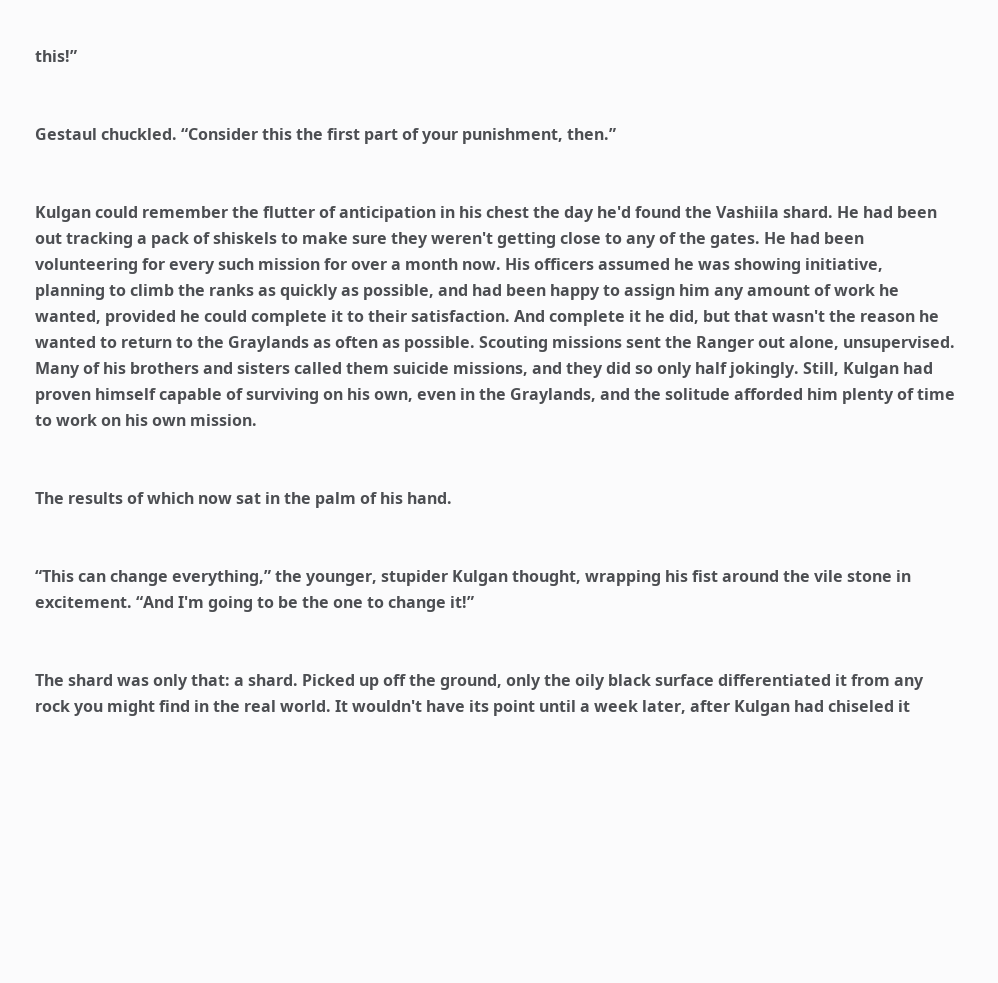this!”


Gestaul chuckled. “Consider this the first part of your punishment, then.”


Kulgan could remember the flutter of anticipation in his chest the day he'd found the Vashiila shard. He had been out tracking a pack of shiskels to make sure they weren't getting close to any of the gates. He had been volunteering for every such mission for over a month now. His officers assumed he was showing initiative, planning to climb the ranks as quickly as possible, and had been happy to assign him any amount of work he wanted, provided he could complete it to their satisfaction. And complete it he did, but that wasn't the reason he wanted to return to the Graylands as often as possible. Scouting missions sent the Ranger out alone, unsupervised. Many of his brothers and sisters called them suicide missions, and they did so only half jokingly. Still, Kulgan had proven himself capable of surviving on his own, even in the Graylands, and the solitude afforded him plenty of time to work on his own mission.


The results of which now sat in the palm of his hand.


“This can change everything,” the younger, stupider Kulgan thought, wrapping his fist around the vile stone in excitement. “And I'm going to be the one to change it!”


The shard was only that: a shard. Picked up off the ground, only the oily black surface differentiated it from any rock you might find in the real world. It wouldn't have its point until a week later, after Kulgan had chiseled it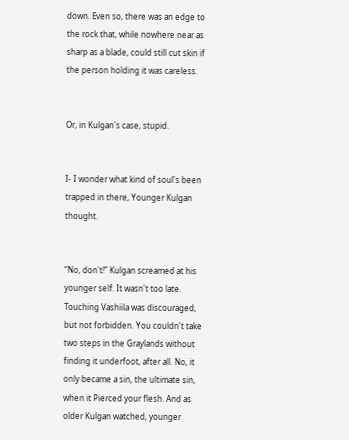down. Even so, there was an edge to the rock that, while nowhere near as sharp as a blade, could still cut skin if the person holding it was careless.


Or, in Kulgan's case, stupid.


I- I wonder what kind of soul's been trapped in there, Younger Kulgan thought.


“No, don't!” Kulgan screamed at his younger self. It wasn't too late. Touching Vashiila was discouraged, but not forbidden. You couldn't take two steps in the Graylands without finding it underfoot, after all. No, it only became a sin, the ultimate sin, when it Pierced your flesh. And as older Kulgan watched, younger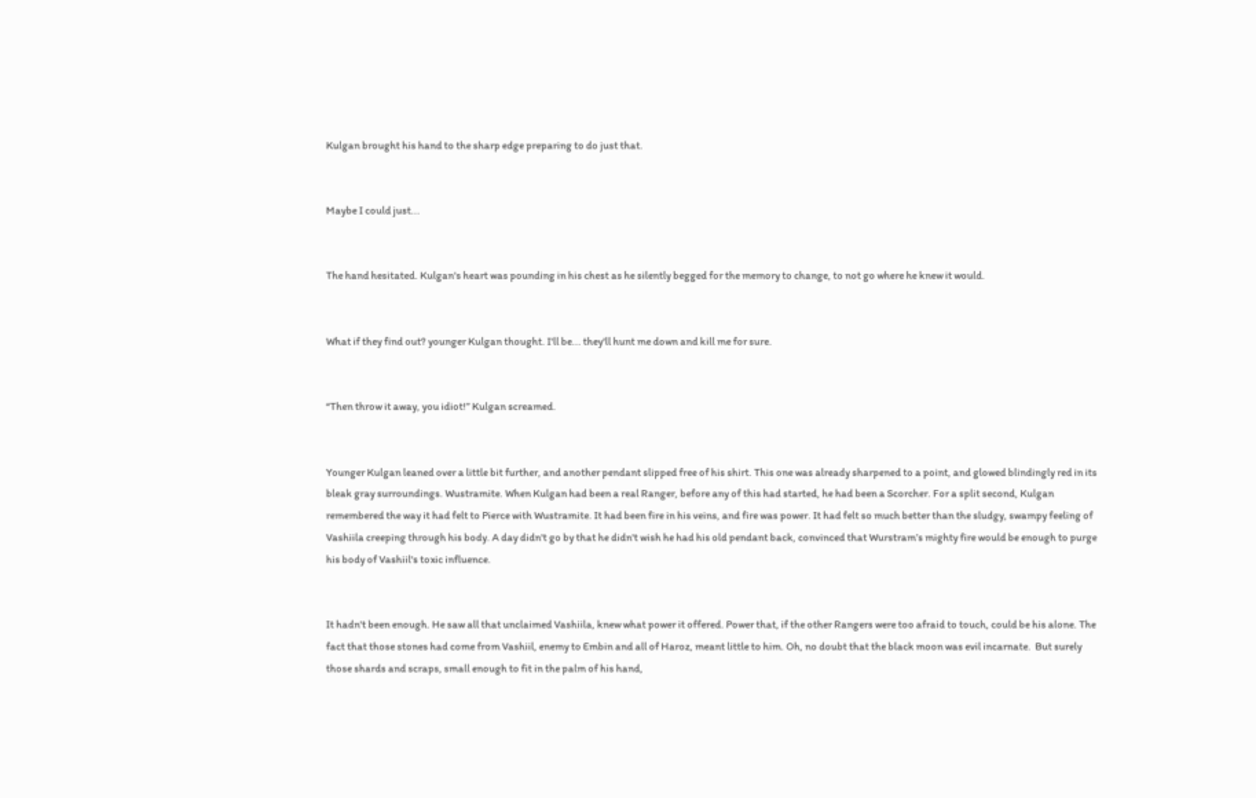Kulgan brought his hand to the sharp edge preparing to do just that.


Maybe I could just...


The hand hesitated. Kulgan's heart was pounding in his chest as he silently begged for the memory to change, to not go where he knew it would.


What if they find out? younger Kulgan thought. I'll be... they'll hunt me down and kill me for sure.


“Then throw it away, you idiot!” Kulgan screamed.


Younger Kulgan leaned over a little bit further, and another pendant slipped free of his shirt. This one was already sharpened to a point, and glowed blindingly red in its bleak gray surroundings. Wustramite. When Kulgan had been a real Ranger, before any of this had started, he had been a Scorcher. For a split second, Kulgan remembered the way it had felt to Pierce with Wustramite. It had been fire in his veins, and fire was power. It had felt so much better than the sludgy, swampy feeling of Vashiila creeping through his body. A day didn't go by that he didn't wish he had his old pendant back, convinced that Wurstram’s mighty fire would be enough to purge his body of Vashiil's toxic influence.


It hadn't been enough. He saw all that unclaimed Vashiila, knew what power it offered. Power that, if the other Rangers were too afraid to touch, could be his alone. The fact that those stones had come from Vashiil, enemy to Embin and all of Haroz, meant little to him. Oh, no doubt that the black moon was evil incarnate.  But surely those shards and scraps, small enough to fit in the palm of his hand,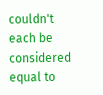couldn't each be considered equal to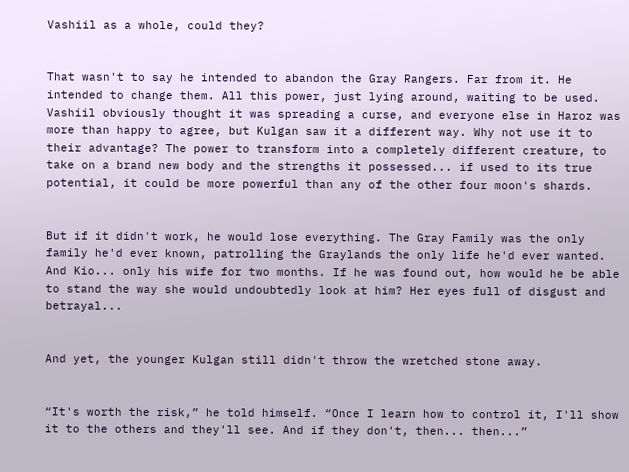Vashiil as a whole, could they?


That wasn't to say he intended to abandon the Gray Rangers. Far from it. He intended to change them. All this power, just lying around, waiting to be used. Vashiil obviously thought it was spreading a curse, and everyone else in Haroz was more than happy to agree, but Kulgan saw it a different way. Why not use it to their advantage? The power to transform into a completely different creature, to take on a brand new body and the strengths it possessed... if used to its true potential, it could be more powerful than any of the other four moon's shards.


But if it didn't work, he would lose everything. The Gray Family was the only family he'd ever known, patrolling the Graylands the only life he'd ever wanted. And Kio... only his wife for two months. If he was found out, how would he be able to stand the way she would undoubtedly look at him? Her eyes full of disgust and betrayal...


And yet, the younger Kulgan still didn't throw the wretched stone away.


“It's worth the risk,” he told himself. “Once I learn how to control it, I'll show it to the others and they'll see. And if they don't, then... then...”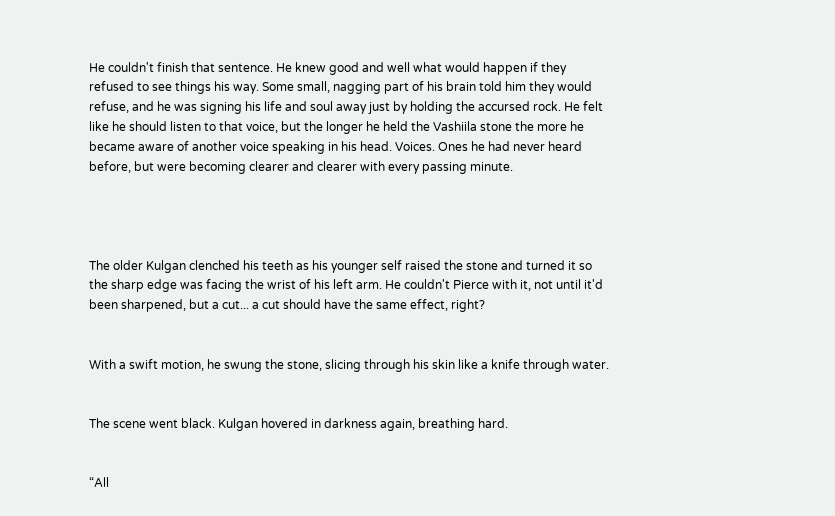He couldn't finish that sentence. He knew good and well what would happen if they refused to see things his way. Some small, nagging part of his brain told him they would refuse, and he was signing his life and soul away just by holding the accursed rock. He felt like he should listen to that voice, but the longer he held the Vashiila stone the more he became aware of another voice speaking in his head. Voices. Ones he had never heard before, but were becoming clearer and clearer with every passing minute.




The older Kulgan clenched his teeth as his younger self raised the stone and turned it so the sharp edge was facing the wrist of his left arm. He couldn't Pierce with it, not until it'd been sharpened, but a cut... a cut should have the same effect, right?


With a swift motion, he swung the stone, slicing through his skin like a knife through water.


The scene went black. Kulgan hovered in darkness again, breathing hard.


“All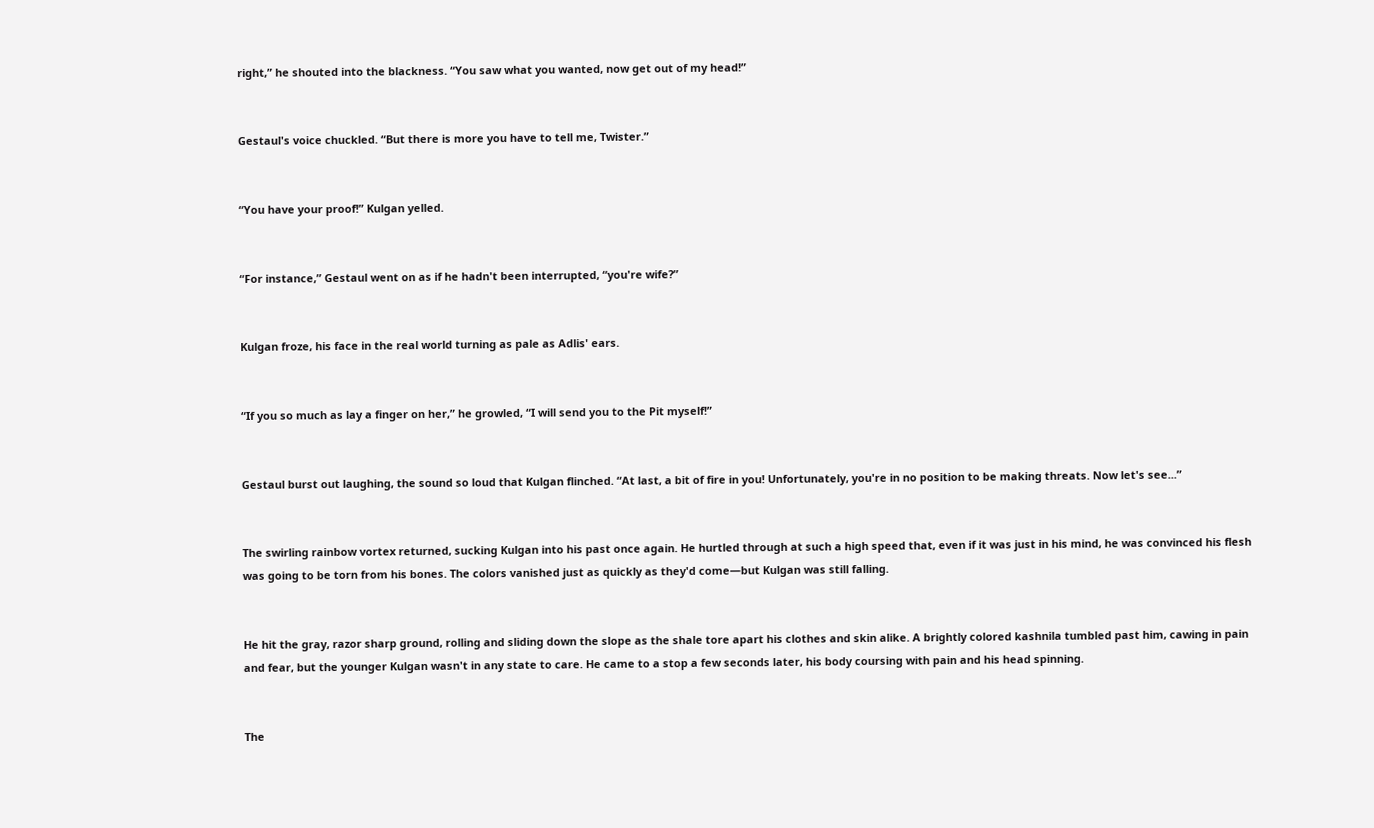right,” he shouted into the blackness. “You saw what you wanted, now get out of my head!”


Gestaul's voice chuckled. “But there is more you have to tell me, Twister.”


“You have your proof!” Kulgan yelled.


“For instance,” Gestaul went on as if he hadn't been interrupted, “you're wife?”


Kulgan froze, his face in the real world turning as pale as Adlis' ears.


“If you so much as lay a finger on her,” he growled, “I will send you to the Pit myself!”


Gestaul burst out laughing, the sound so loud that Kulgan flinched. “At last, a bit of fire in you! Unfortunately, you're in no position to be making threats. Now let's see...”


The swirling rainbow vortex returned, sucking Kulgan into his past once again. He hurtled through at such a high speed that, even if it was just in his mind, he was convinced his flesh was going to be torn from his bones. The colors vanished just as quickly as they'd come—but Kulgan was still falling.


He hit the gray, razor sharp ground, rolling and sliding down the slope as the shale tore apart his clothes and skin alike. A brightly colored kashnila tumbled past him, cawing in pain and fear, but the younger Kulgan wasn't in any state to care. He came to a stop a few seconds later, his body coursing with pain and his head spinning.


The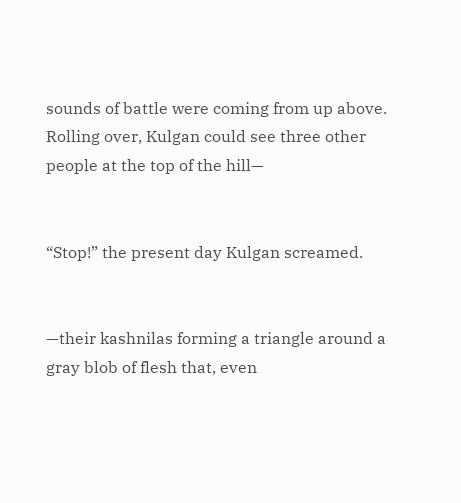sounds of battle were coming from up above. Rolling over, Kulgan could see three other people at the top of the hill—


“Stop!” the present day Kulgan screamed.


—their kashnilas forming a triangle around a gray blob of flesh that, even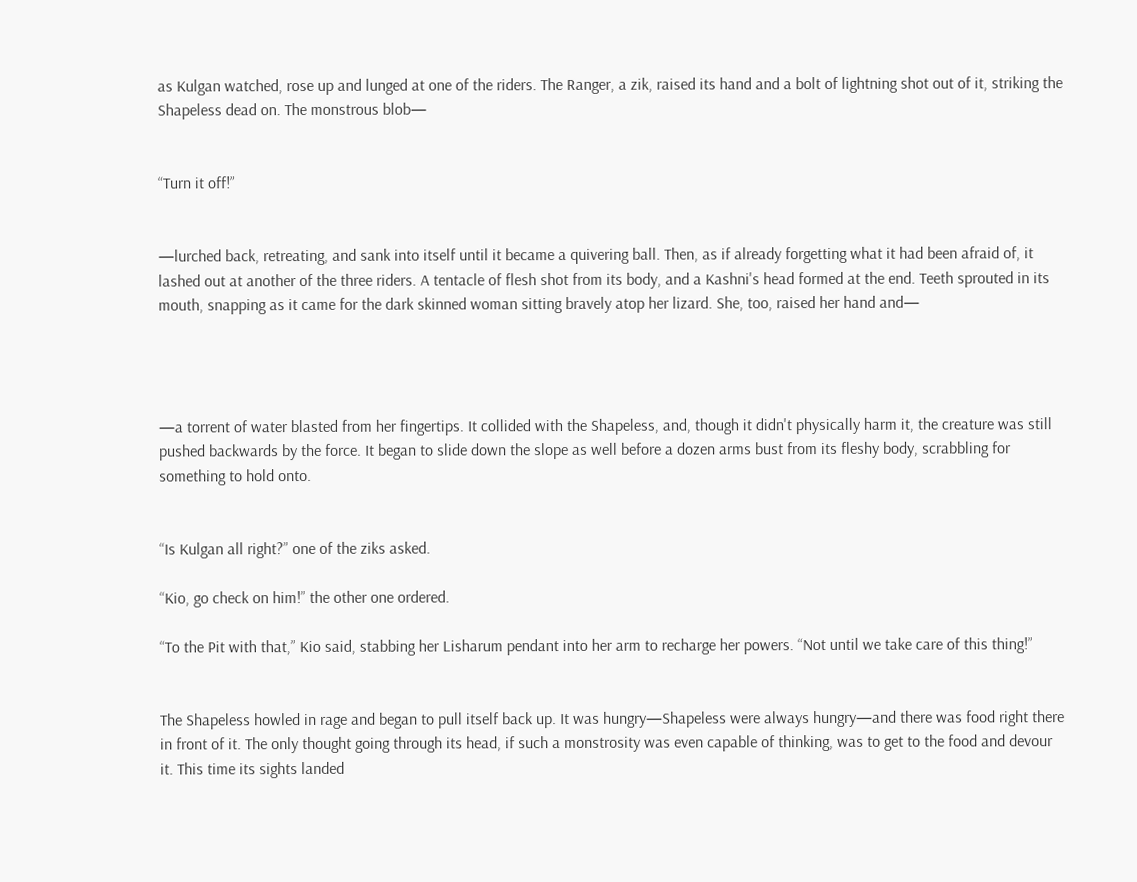as Kulgan watched, rose up and lunged at one of the riders. The Ranger, a zik, raised its hand and a bolt of lightning shot out of it, striking the Shapeless dead on. The monstrous blob—


“Turn it off!”


—lurched back, retreating, and sank into itself until it became a quivering ball. Then, as if already forgetting what it had been afraid of, it lashed out at another of the three riders. A tentacle of flesh shot from its body, and a Kashni's head formed at the end. Teeth sprouted in its mouth, snapping as it came for the dark skinned woman sitting bravely atop her lizard. She, too, raised her hand and—




—a torrent of water blasted from her fingertips. It collided with the Shapeless, and, though it didn't physically harm it, the creature was still pushed backwards by the force. It began to slide down the slope as well before a dozen arms bust from its fleshy body, scrabbling for something to hold onto.


“Is Kulgan all right?” one of the ziks asked.

“Kio, go check on him!” the other one ordered.

“To the Pit with that,” Kio said, stabbing her Lisharum pendant into her arm to recharge her powers. “Not until we take care of this thing!”


The Shapeless howled in rage and began to pull itself back up. It was hungry—Shapeless were always hungry—and there was food right there in front of it. The only thought going through its head, if such a monstrosity was even capable of thinking, was to get to the food and devour it. This time its sights landed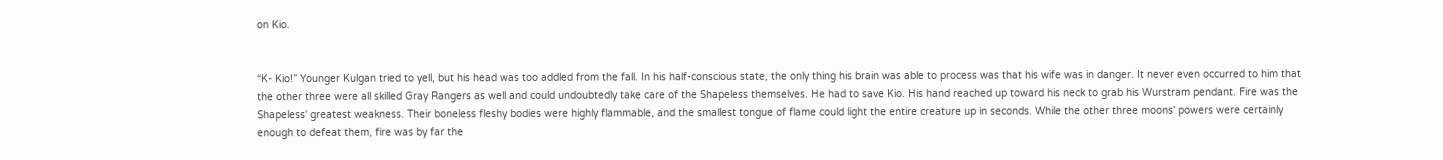on Kio.


“K- Kio!” Younger Kulgan tried to yell, but his head was too addled from the fall. In his half-conscious state, the only thing his brain was able to process was that his wife was in danger. It never even occurred to him that the other three were all skilled Gray Rangers as well and could undoubtedly take care of the Shapeless themselves. He had to save Kio. His hand reached up toward his neck to grab his Wurstram pendant. Fire was the Shapeless' greatest weakness. Their boneless fleshy bodies were highly flammable, and the smallest tongue of flame could light the entire creature up in seconds. While the other three moons' powers were certainly enough to defeat them, fire was by far the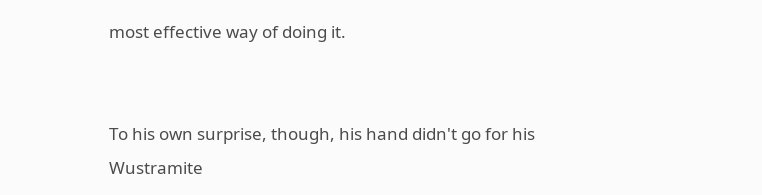most effective way of doing it.


To his own surprise, though, his hand didn't go for his Wustramite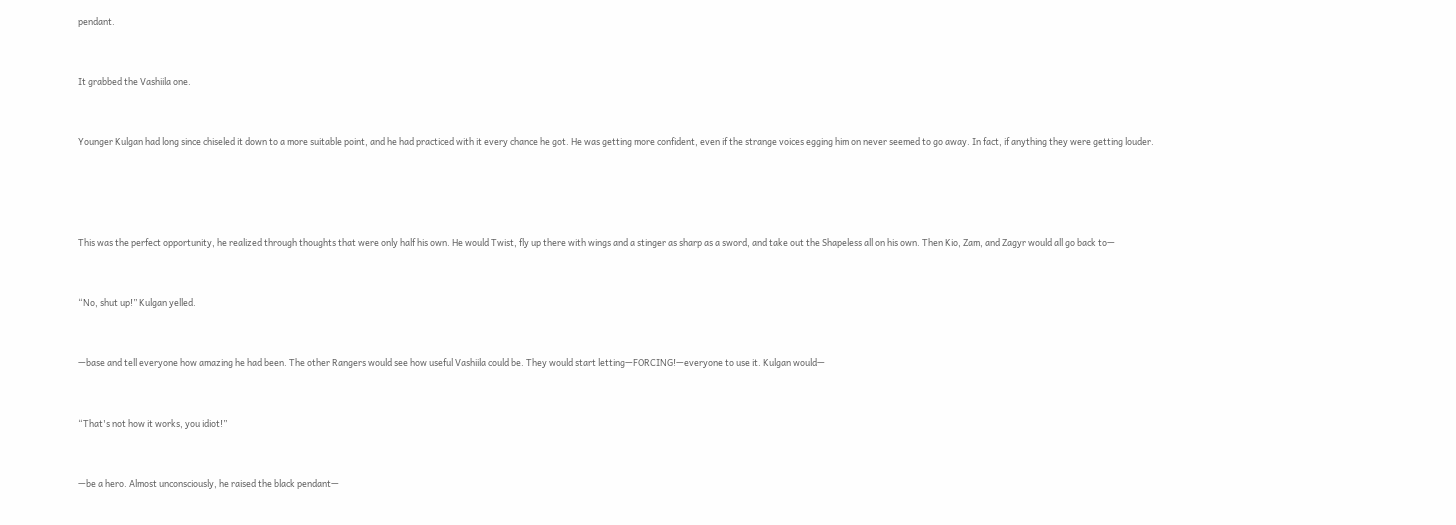pendant.


It grabbed the Vashiila one.


Younger Kulgan had long since chiseled it down to a more suitable point, and he had practiced with it every chance he got. He was getting more confident, even if the strange voices egging him on never seemed to go away. In fact, if anything they were getting louder.




This was the perfect opportunity, he realized through thoughts that were only half his own. He would Twist, fly up there with wings and a stinger as sharp as a sword, and take out the Shapeless all on his own. Then Kio, Zam, and Zagyr would all go back to—


“No, shut up!” Kulgan yelled.


—base and tell everyone how amazing he had been. The other Rangers would see how useful Vashiila could be. They would start letting—FORCING!—everyone to use it. Kulgan would—


“That's not how it works, you idiot!”


—be a hero. Almost unconsciously, he raised the black pendant—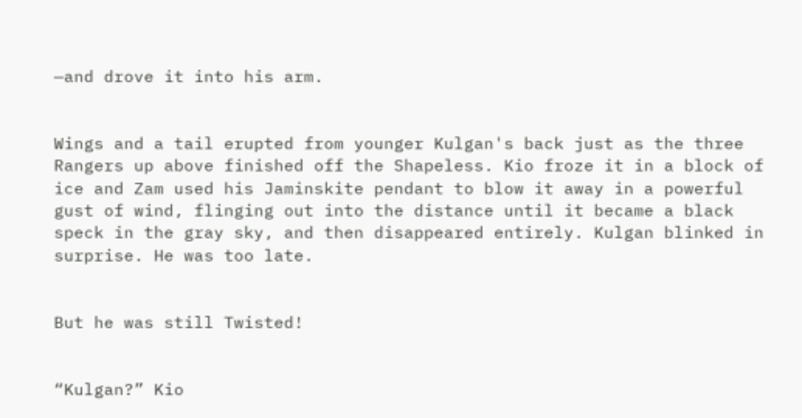—and drove it into his arm.


Wings and a tail erupted from younger Kulgan's back just as the three Rangers up above finished off the Shapeless. Kio froze it in a block of ice and Zam used his Jaminskite pendant to blow it away in a powerful gust of wind, flinging out into the distance until it became a black speck in the gray sky, and then disappeared entirely. Kulgan blinked in surprise. He was too late.


But he was still Twisted!


“Kulgan?” Kio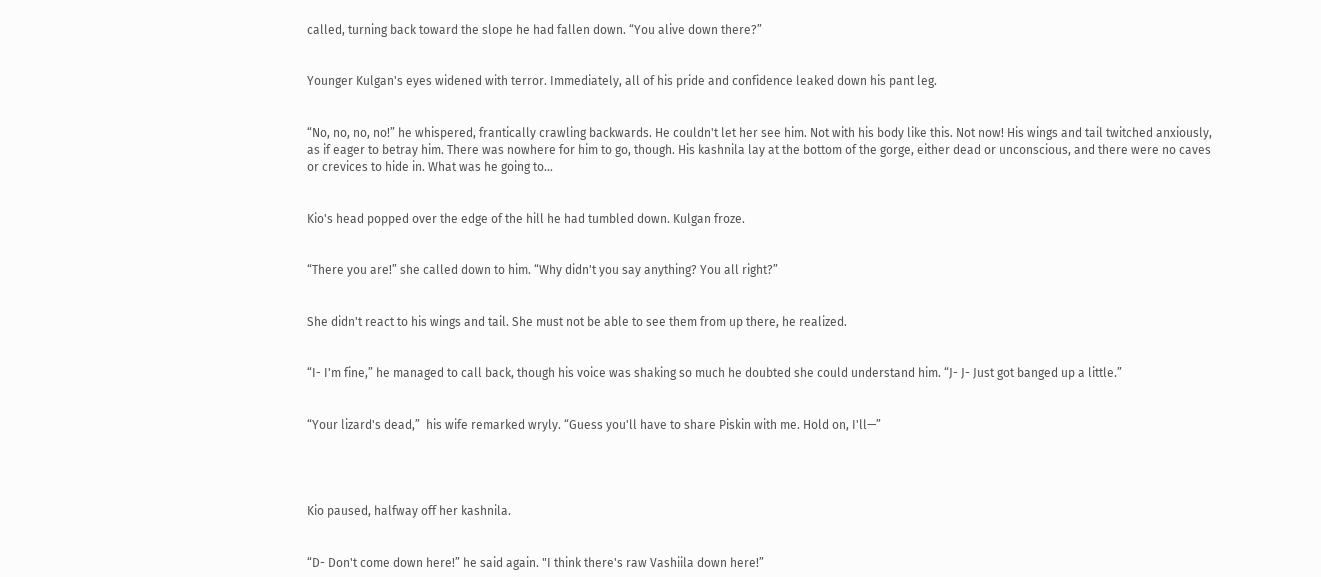called, turning back toward the slope he had fallen down. “You alive down there?”


Younger Kulgan's eyes widened with terror. Immediately, all of his pride and confidence leaked down his pant leg.


“No, no, no, no!” he whispered, frantically crawling backwards. He couldn't let her see him. Not with his body like this. Not now! His wings and tail twitched anxiously, as if eager to betray him. There was nowhere for him to go, though. His kashnila lay at the bottom of the gorge, either dead or unconscious, and there were no caves or crevices to hide in. What was he going to...


Kio's head popped over the edge of the hill he had tumbled down. Kulgan froze.


“There you are!” she called down to him. “Why didn't you say anything? You all right?”


She didn't react to his wings and tail. She must not be able to see them from up there, he realized.


“I- I'm fine,” he managed to call back, though his voice was shaking so much he doubted she could understand him. “J- J- Just got banged up a little.”


“Your lizard's dead,”  his wife remarked wryly. “Guess you'll have to share Piskin with me. Hold on, I'll—”




Kio paused, halfway off her kashnila.


“D- Don't come down here!” he said again. "I think there's raw Vashiila down here!”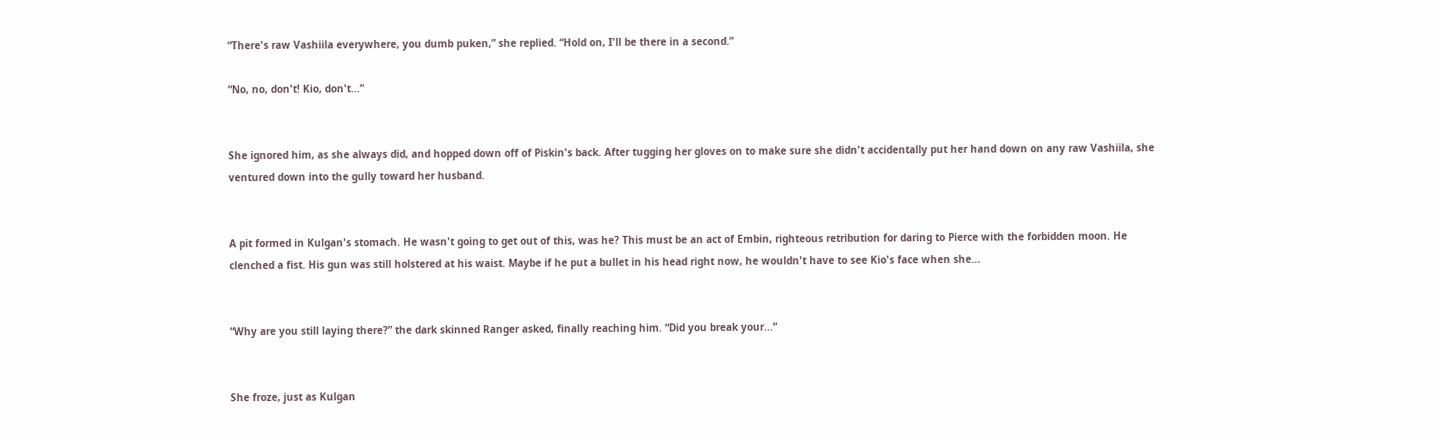“There's raw Vashiila everywhere, you dumb puken,” she replied. “Hold on, I'll be there in a second.”

“No, no, don't! Kio, don't...”


She ignored him, as she always did, and hopped down off of Piskin's back. After tugging her gloves on to make sure she didn't accidentally put her hand down on any raw Vashiila, she ventured down into the gully toward her husband.


A pit formed in Kulgan's stomach. He wasn't going to get out of this, was he? This must be an act of Embin, righteous retribution for daring to Pierce with the forbidden moon. He clenched a fist. His gun was still holstered at his waist. Maybe if he put a bullet in his head right now, he wouldn't have to see Kio's face when she...


“Why are you still laying there?” the dark skinned Ranger asked, finally reaching him. “Did you break your...”


She froze, just as Kulgan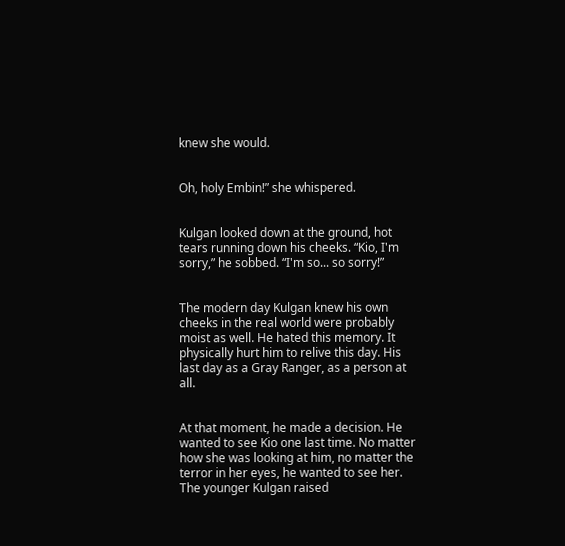knew she would.


Oh, holy Embin!” she whispered.


Kulgan looked down at the ground, hot tears running down his cheeks. “Kio, I'm sorry,” he sobbed. “I'm so... so sorry!”


The modern day Kulgan knew his own cheeks in the real world were probably moist as well. He hated this memory. It physically hurt him to relive this day. His last day as a Gray Ranger, as a person at all.


At that moment, he made a decision. He wanted to see Kio one last time. No matter how she was looking at him, no matter the terror in her eyes, he wanted to see her.  The younger Kulgan raised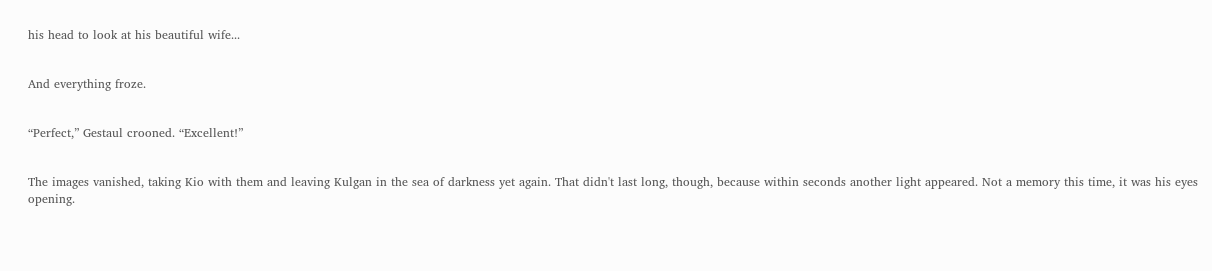his head to look at his beautiful wife...


And everything froze.


“Perfect,” Gestaul crooned. “Excellent!”


The images vanished, taking Kio with them and leaving Kulgan in the sea of darkness yet again. That didn't last long, though, because within seconds another light appeared. Not a memory this time, it was his eyes opening.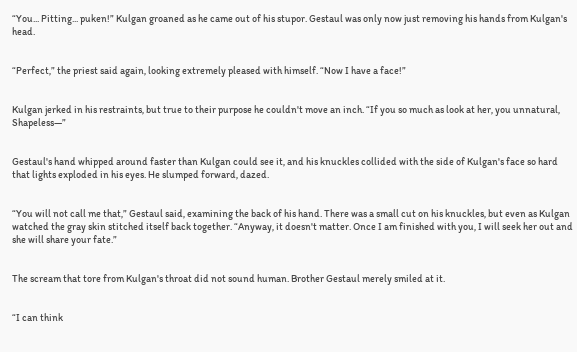“You... Pitting... puken!” Kulgan groaned as he came out of his stupor. Gestaul was only now just removing his hands from Kulgan's head.


“Perfect,” the priest said again, looking extremely pleased with himself. “Now I have a face!”


Kulgan jerked in his restraints, but true to their purpose he couldn't move an inch. “If you so much as look at her, you unnatural, Shapeless—”


Gestaul's hand whipped around faster than Kulgan could see it, and his knuckles collided with the side of Kulgan's face so hard that lights exploded in his eyes. He slumped forward, dazed.


“You will not call me that,” Gestaul said, examining the back of his hand. There was a small cut on his knuckles, but even as Kulgan watched the gray skin stitched itself back together. “Anyway, it doesn't matter. Once I am finished with you, I will seek her out and she will share your fate.”


The scream that tore from Kulgan's throat did not sound human. Brother Gestaul merely smiled at it.


“I can think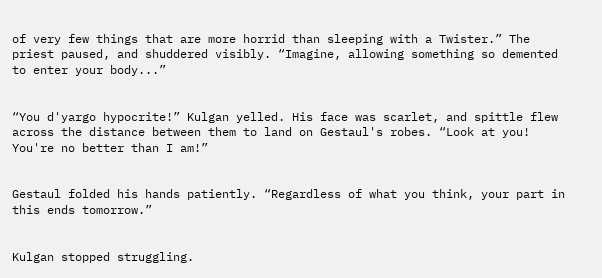of very few things that are more horrid than sleeping with a Twister.” The priest paused, and shuddered visibly. “Imagine, allowing something so demented to enter your body...”


“You d'yargo hypocrite!” Kulgan yelled. His face was scarlet, and spittle flew across the distance between them to land on Gestaul's robes. “Look at you! You're no better than I am!”


Gestaul folded his hands patiently. “Regardless of what you think, your part in this ends tomorrow.”


Kulgan stopped struggling.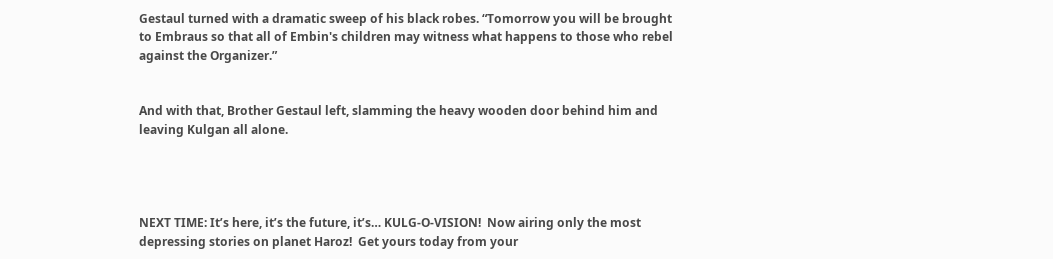Gestaul turned with a dramatic sweep of his black robes. “Tomorrow you will be brought to Embraus so that all of Embin's children may witness what happens to those who rebel against the Organizer.”


And with that, Brother Gestaul left, slamming the heavy wooden door behind him and leaving Kulgan all alone.




NEXT TIME: It’s here, it’s the future, it’s… KULG-O-VISION!  Now airing only the most depressing stories on planet Haroz!  Get yours today from your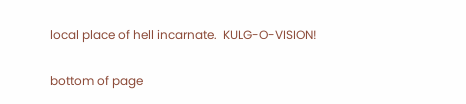local place of hell incarnate.  KULG-O-VISION!

bottom of page